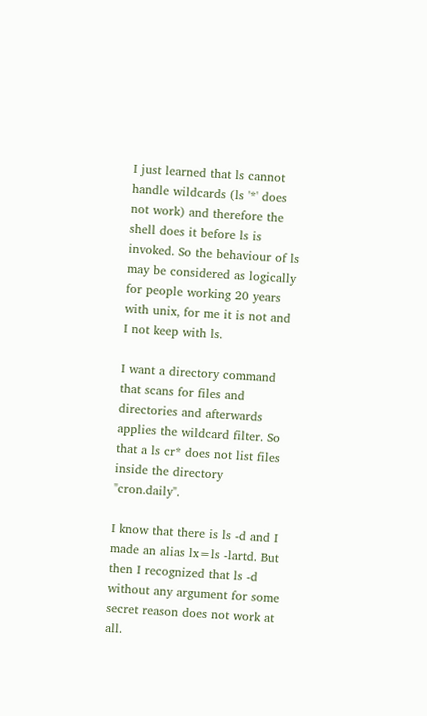I just learned that ls cannot handle wildcards (ls '*' does not work) and therefore the shell does it before ls is invoked. So the behaviour of ls may be considered as logically for people working 20 years with unix, for me it is not and I not keep with ls.

I want a directory command that scans for files and directories and afterwards applies the wildcard filter. So that a ls cr* does not list files inside the directory "cron.daily".

I know that there is ls -d and I made an alias lx=ls -lartd. But then I recognized that ls -d without any argument for some secret reason does not work at all.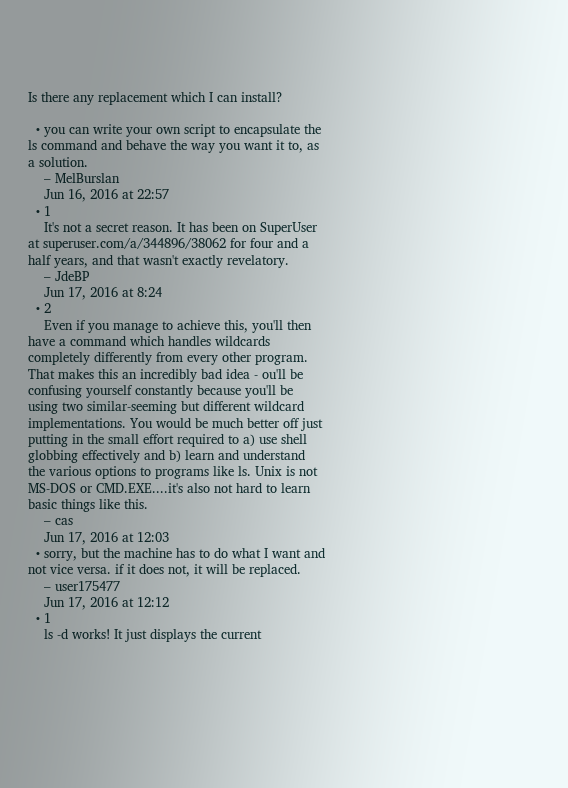Is there any replacement which I can install?

  • you can write your own script to encapsulate the ls command and behave the way you want it to, as a solution.
    – MelBurslan
    Jun 16, 2016 at 22:57
  • 1
    It's not a secret reason. It has been on SuperUser at superuser.com/a/344896/38062 for four and a half years, and that wasn't exactly revelatory.
    – JdeBP
    Jun 17, 2016 at 8:24
  • 2
    Even if you manage to achieve this, you'll then have a command which handles wildcards completely differently from every other program. That makes this an incredibly bad idea - ou'll be confusing yourself constantly because you'll be using two similar-seeming but different wildcard implementations. You would be much better off just putting in the small effort required to a) use shell globbing effectively and b) learn and understand the various options to programs like ls. Unix is not MS-DOS or CMD.EXE....it's also not hard to learn basic things like this.
    – cas
    Jun 17, 2016 at 12:03
  • sorry, but the machine has to do what I want and not vice versa. if it does not, it will be replaced.
    – user175477
    Jun 17, 2016 at 12:12
  • 1
    ls -d works! It just displays the current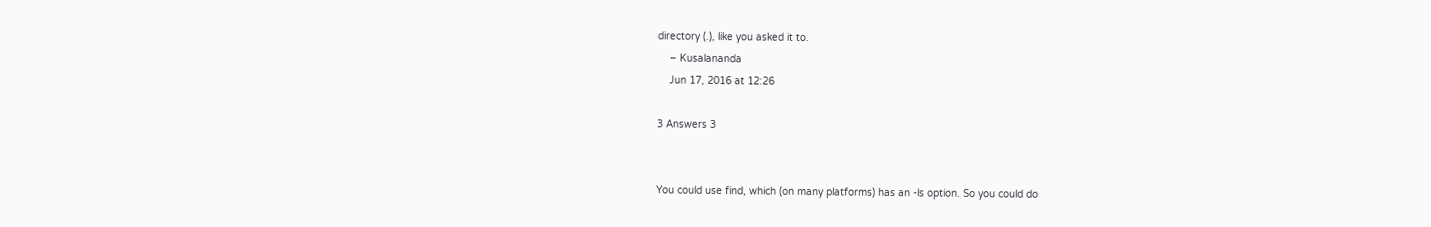directory (.), like you asked it to.
    – Kusalananda
    Jun 17, 2016 at 12:26

3 Answers 3


You could use find, which (on many platforms) has an -ls option. So you could do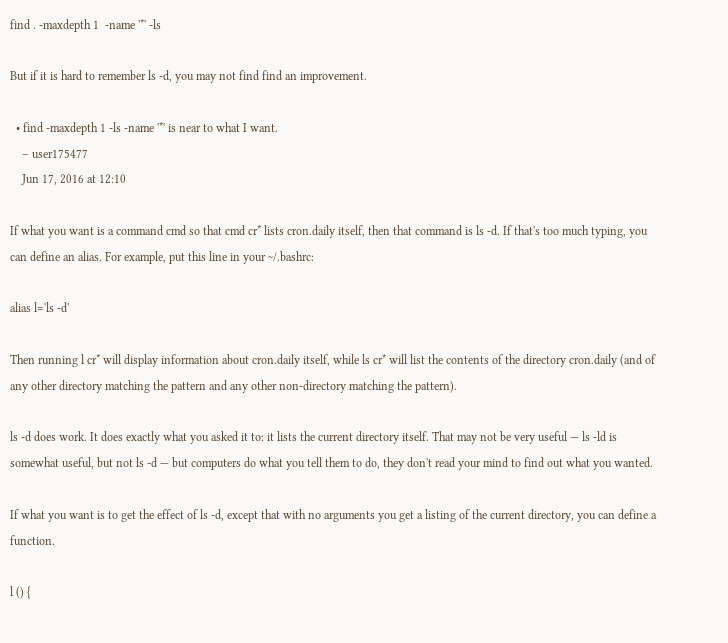find . -maxdepth 1  -name '*' -ls

But if it is hard to remember ls -d, you may not find find an improvement.

  • find -maxdepth 1 -ls -name '*' is near to what I want.
    – user175477
    Jun 17, 2016 at 12:10

If what you want is a command cmd so that cmd cr* lists cron.daily itself, then that command is ls -d. If that's too much typing, you can define an alias. For example, put this line in your ~/.bashrc:

alias l='ls -d'

Then running l cr* will display information about cron.daily itself, while ls cr* will list the contents of the directory cron.daily (and of any other directory matching the pattern and any other non-directory matching the pattern).

ls -d does work. It does exactly what you asked it to: it lists the current directory itself. That may not be very useful — ls -ld is somewhat useful, but not ls -d — but computers do what you tell them to do, they don't read your mind to find out what you wanted.

If what you want is to get the effect of ls -d, except that with no arguments you get a listing of the current directory, you can define a function.

l () {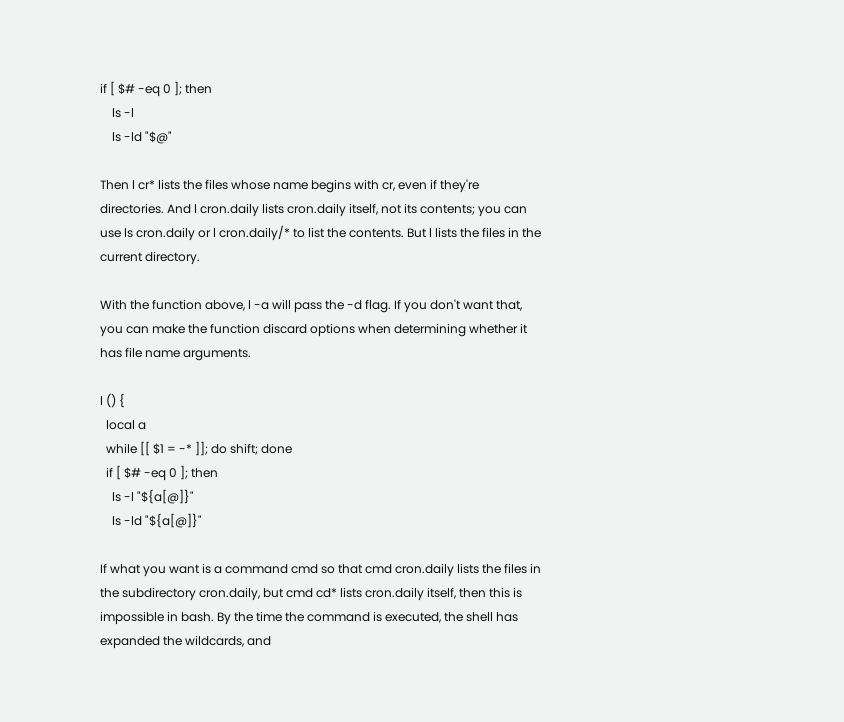if [ $# -eq 0 ]; then
    ls -l
    ls -ld "$@"

Then l cr* lists the files whose name begins with cr, even if they're directories. And l cron.daily lists cron.daily itself, not its contents; you can use ls cron.daily or l cron.daily/* to list the contents. But l lists the files in the current directory.

With the function above, l -a will pass the -d flag. If you don't want that, you can make the function discard options when determining whether it has file name arguments.

l () {
  local a
  while [[ $1 = -* ]]; do shift; done
  if [ $# -eq 0 ]; then
    ls -l "${a[@]}"
    ls -ld "${a[@]}"

If what you want is a command cmd so that cmd cron.daily lists the files in the subdirectory cron.daily, but cmd cd* lists cron.daily itself, then this is impossible in bash. By the time the command is executed, the shell has expanded the wildcards, and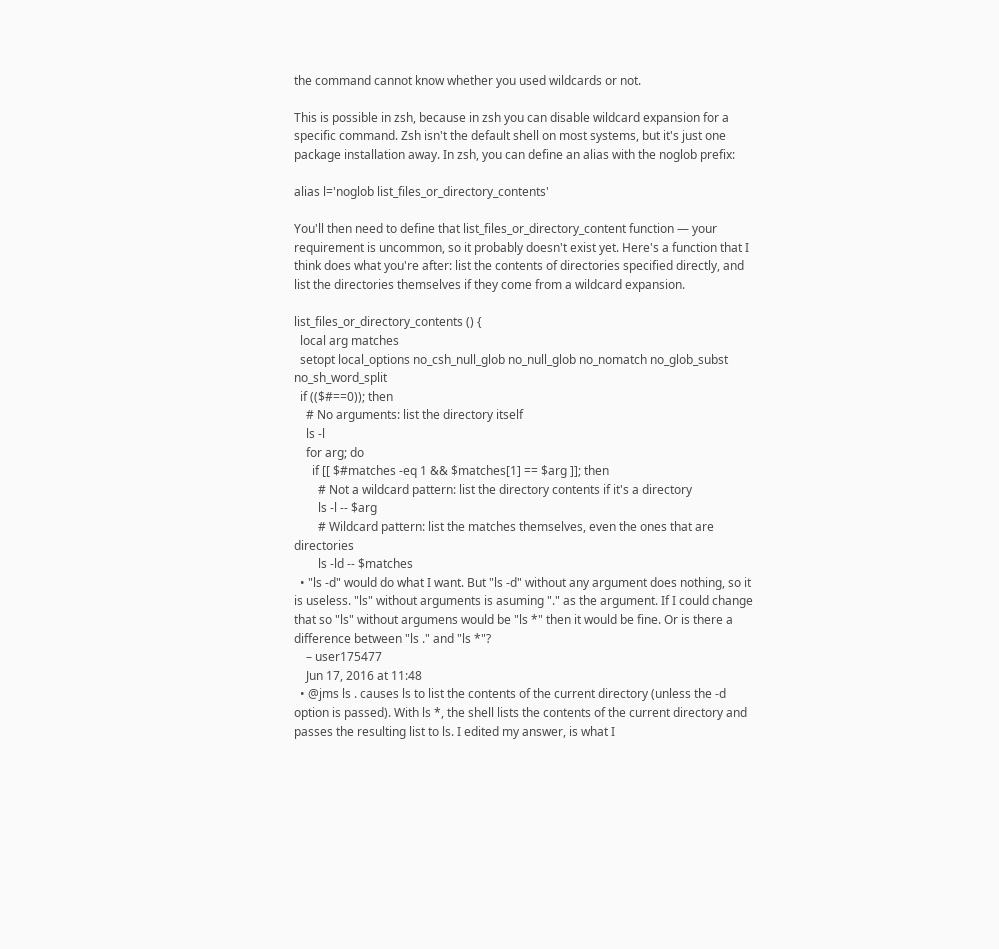the command cannot know whether you used wildcards or not.

This is possible in zsh, because in zsh you can disable wildcard expansion for a specific command. Zsh isn't the default shell on most systems, but it's just one package installation away. In zsh, you can define an alias with the noglob prefix:

alias l='noglob list_files_or_directory_contents'

You'll then need to define that list_files_or_directory_content function — your requirement is uncommon, so it probably doesn't exist yet. Here's a function that I think does what you're after: list the contents of directories specified directly, and list the directories themselves if they come from a wildcard expansion.

list_files_or_directory_contents () {
  local arg matches
  setopt local_options no_csh_null_glob no_null_glob no_nomatch no_glob_subst no_sh_word_split
  if (($#==0)); then
    # No arguments: list the directory itself
    ls -l
    for arg; do
      if [[ $#matches -eq 1 && $matches[1] == $arg ]]; then
        # Not a wildcard pattern: list the directory contents if it's a directory
        ls -l -- $arg
        # Wildcard pattern: list the matches themselves, even the ones that are directories
        ls -ld -- $matches
  • "ls -d" would do what I want. But "ls -d" without any argument does nothing, so it is useless. "ls" without arguments is asuming "." as the argument. If I could change that so "ls" without argumens would be "ls *" then it would be fine. Or is there a difference between "ls ." and "ls *"?
    – user175477
    Jun 17, 2016 at 11:48
  • @jms ls . causes ls to list the contents of the current directory (unless the -d option is passed). With ls *, the shell lists the contents of the current directory and passes the resulting list to ls. I edited my answer, is what I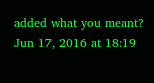added what you meant? Jun 17, 2016 at 18:19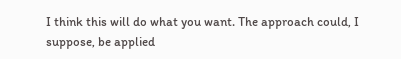I think this will do what you want. The approach could, I suppose, be applied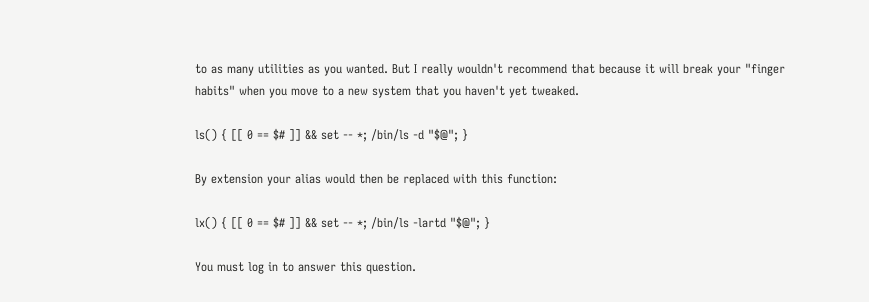to as many utilities as you wanted. But I really wouldn't recommend that because it will break your "finger habits" when you move to a new system that you haven't yet tweaked.

ls() { [[ 0 == $# ]] && set -- *; /bin/ls -d "$@"; }

By extension your alias would then be replaced with this function:

lx() { [[ 0 == $# ]] && set -- *; /bin/ls -lartd "$@"; }

You must log in to answer this question.